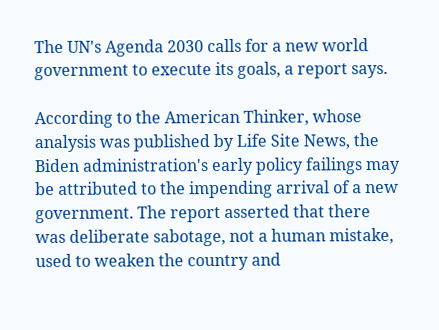The UN's Agenda 2030 calls for a new world government to execute its goals, a report says.

According to the American Thinker, whose analysis was published by Life Site News, the Biden administration's early policy failings may be attributed to the impending arrival of a new government. The report asserted that there was deliberate sabotage, not a human mistake, used to weaken the country and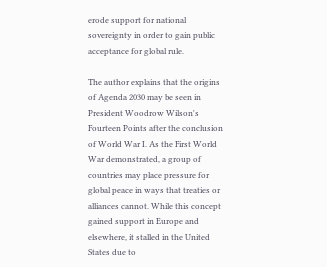erode support for national sovereignty in order to gain public acceptance for global rule.

The author explains that the origins of Agenda 2030 may be seen in President Woodrow Wilson's Fourteen Points after the conclusion of World War I. As the First World War demonstrated, a group of countries may place pressure for global peace in ways that treaties or alliances cannot. While this concept gained support in Europe and elsewhere, it stalled in the United States due to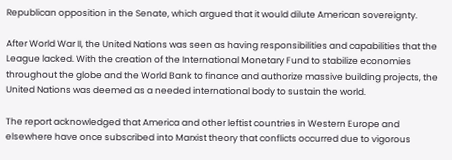Republican opposition in the Senate, which argued that it would dilute American sovereignty.

After World War II, the United Nations was seen as having responsibilities and capabilities that the League lacked. With the creation of the International Monetary Fund to stabilize economies throughout the globe and the World Bank to finance and authorize massive building projects, the United Nations was deemed as a needed international body to sustain the world.

The report acknowledged that America and other leftist countries in Western Europe and elsewhere have once subscribed into Marxist theory that conflicts occurred due to vigorous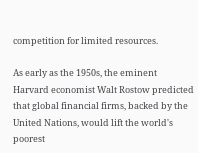competition for limited resources.

As early as the 1950s, the eminent Harvard economist Walt Rostow predicted that global financial firms, backed by the United Nations, would lift the world's poorest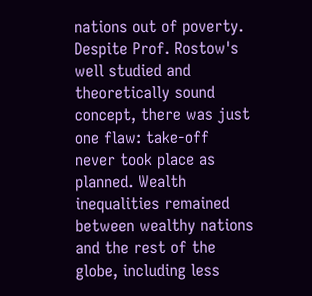nations out of poverty. Despite Prof. Rostow's well studied and theoretically sound concept, there was just one flaw: take-off never took place as planned. Wealth inequalities remained between wealthy nations and the rest of the globe, including less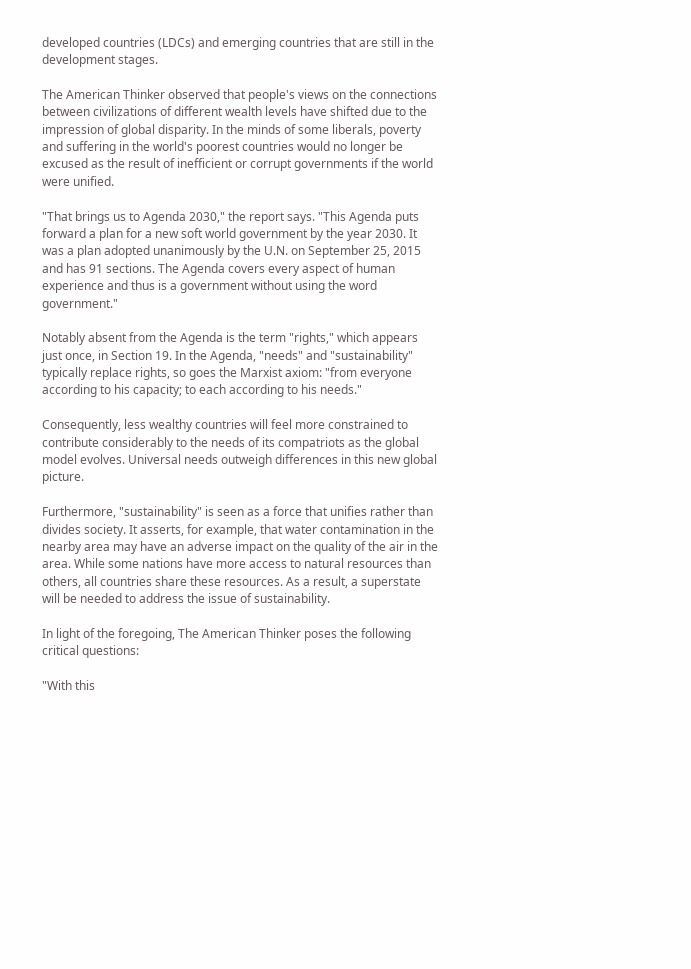developed countries (LDCs) and emerging countries that are still in the development stages.

The American Thinker observed that people's views on the connections between civilizations of different wealth levels have shifted due to the impression of global disparity. In the minds of some liberals, poverty and suffering in the world's poorest countries would no longer be excused as the result of inefficient or corrupt governments if the world were unified.

"That brings us to Agenda 2030," the report says. "This Agenda puts forward a plan for a new soft world government by the year 2030. It was a plan adopted unanimously by the U.N. on September 25, 2015 and has 91 sections. The Agenda covers every aspect of human experience and thus is a government without using the word government."

Notably absent from the Agenda is the term "rights," which appears just once, in Section 19. In the Agenda, "needs" and "sustainability" typically replace rights, so goes the Marxist axiom: "from everyone according to his capacity; to each according to his needs."

Consequently, less wealthy countries will feel more constrained to contribute considerably to the needs of its compatriots as the global model evolves. Universal needs outweigh differences in this new global picture.

Furthermore, "sustainability" is seen as a force that unifies rather than divides society. It asserts, for example, that water contamination in the nearby area may have an adverse impact on the quality of the air in the area. While some nations have more access to natural resources than others, all countries share these resources. As a result, a superstate will be needed to address the issue of sustainability.

In light of the foregoing, The American Thinker poses the following critical questions:

"With this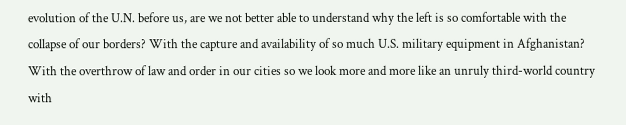evolution of the U.N. before us, are we not better able to understand why the left is so comfortable with the collapse of our borders? With the capture and availability of so much U.S. military equipment in Afghanistan? With the overthrow of law and order in our cities so we look more and more like an unruly third-world country with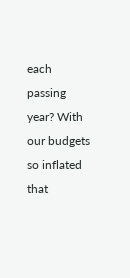each passing year? With our budgets so inflated that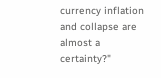currency inflation and collapse are almost a certainty?"